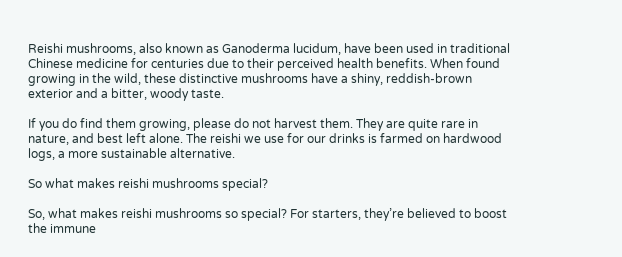Reishi mushrooms, also known as Ganoderma lucidum, have been used in traditional Chinese medicine for centuries due to their perceived health benefits. When found growing in the wild, these distinctive mushrooms have a shiny, reddish-brown exterior and a bitter, woody taste.

If you do find them growing, please do not harvest them. They are quite rare in nature, and best left alone. The reishi we use for our drinks is farmed on hardwood logs, a more sustainable alternative.

So what makes reishi mushrooms special?

So, what makes reishi mushrooms so special? For starters, they’re believed to boost the immune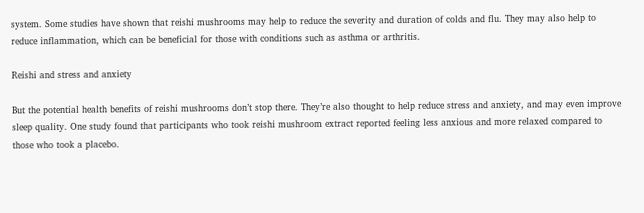system. Some studies have shown that reishi mushrooms may help to reduce the severity and duration of colds and flu. They may also help to reduce inflammation, which can be beneficial for those with conditions such as asthma or arthritis.

Reishi and stress and anxiety

But the potential health benefits of reishi mushrooms don’t stop there. They’re also thought to help reduce stress and anxiety, and may even improve sleep quality. One study found that participants who took reishi mushroom extract reported feeling less anxious and more relaxed compared to those who took a placebo.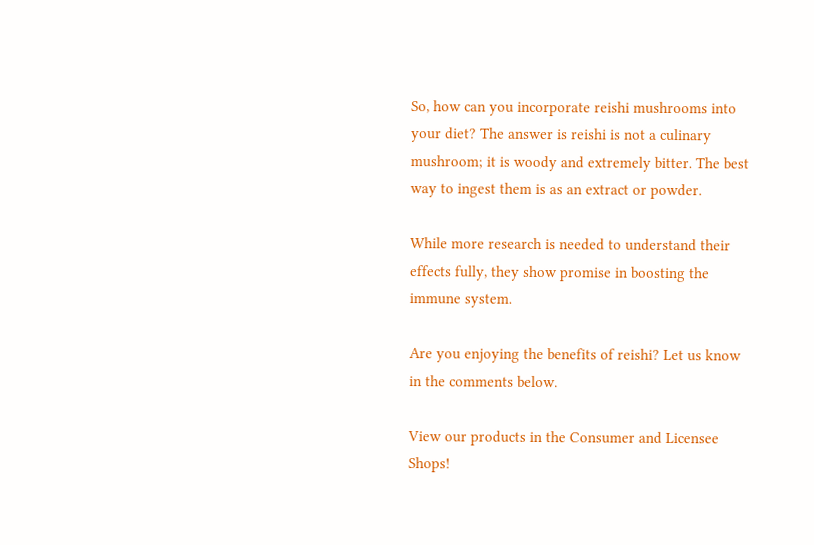So, how can you incorporate reishi mushrooms into your diet? The answer is reishi is not a culinary mushroom; it is woody and extremely bitter. The best way to ingest them is as an extract or powder.

While more research is needed to understand their effects fully, they show promise in boosting the immune system.

Are you enjoying the benefits of reishi? Let us know in the comments below.

View our products in the Consumer and Licensee Shops!